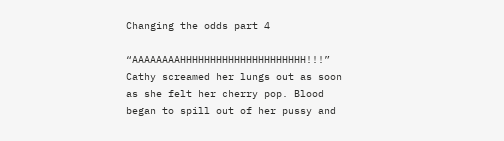Changing the odds part 4

“AAAAAAAAHHHHHHHHHHHHHHHHHHHHH!!!” Cathy screamed her lungs out as soon as she felt her cherry pop. Blood began to spill out of her pussy and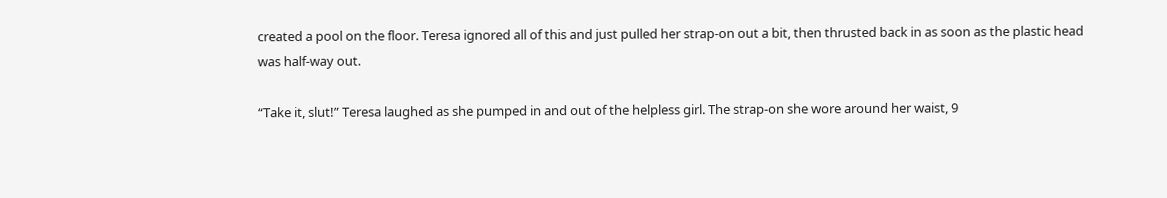created a pool on the floor. Teresa ignored all of this and just pulled her strap-on out a bit, then thrusted back in as soon as the plastic head was half-way out.

“Take it, slut!” Teresa laughed as she pumped in and out of the helpless girl. The strap-on she wore around her waist, 9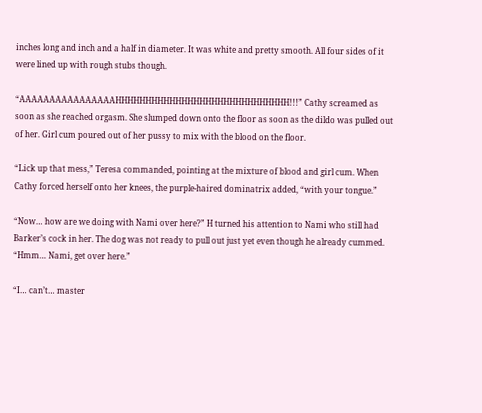inches long and inch and a half in diameter. It was white and pretty smooth. All four sides of it were lined up with rough stubs though.

“AAAAAAAAAAAAAAAAHHHHHHHHHHHHHHHHHHHHHHHHHHHHH!!!” Cathy screamed as soon as she reached orgasm. She slumped down onto the floor as soon as the dildo was pulled out of her. Girl cum poured out of her pussy to mix with the blood on the floor.

“Lick up that mess,” Teresa commanded, pointing at the mixture of blood and girl cum. When Cathy forced herself onto her knees, the purple-haired dominatrix added, “with your tongue.”

“Now… how are we doing with Nami over here?” H turned his attention to Nami who still had Barker’s cock in her. The dog was not ready to pull out just yet even though he already cummed. “Hmm… Nami, get over here.”

“I… can’t… master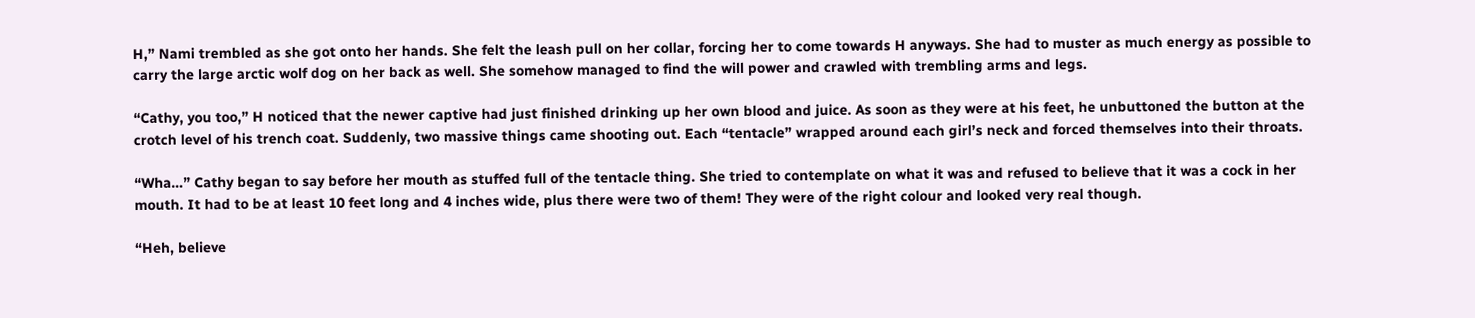H,” Nami trembled as she got onto her hands. She felt the leash pull on her collar, forcing her to come towards H anyways. She had to muster as much energy as possible to carry the large arctic wolf dog on her back as well. She somehow managed to find the will power and crawled with trembling arms and legs.

“Cathy, you too,” H noticed that the newer captive had just finished drinking up her own blood and juice. As soon as they were at his feet, he unbuttoned the button at the crotch level of his trench coat. Suddenly, two massive things came shooting out. Each “tentacle” wrapped around each girl’s neck and forced themselves into their throats.

“Wha…” Cathy began to say before her mouth as stuffed full of the tentacle thing. She tried to contemplate on what it was and refused to believe that it was a cock in her mouth. It had to be at least 10 feet long and 4 inches wide, plus there were two of them! They were of the right colour and looked very real though.

“Heh, believe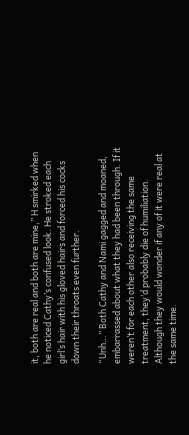it, both are real and both are mine,” H smirked when he noticed Cathy’s confused look. He stroked each girl’s hair with his gloved hairs and forced his cocks down their throats even further.

“Unh…” Both Cathy and Nami gagged and moaned, embarrassed about what they had been through. If it weren’t for each other also receiving the same treatment, they’d probably die of humiliation. Although they would wonder if any of it were real at the same time.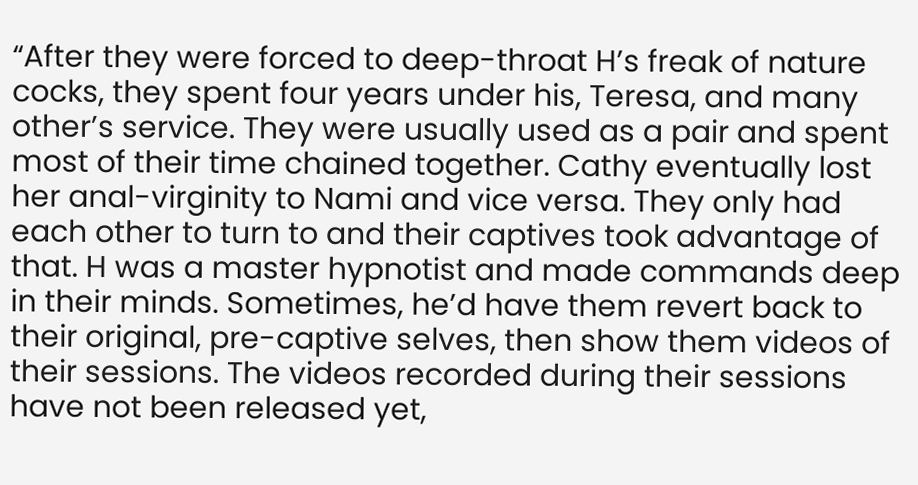“After they were forced to deep-throat H’s freak of nature cocks, they spent four years under his, Teresa, and many other’s service. They were usually used as a pair and spent most of their time chained together. Cathy eventually lost her anal-virginity to Nami and vice versa. They only had each other to turn to and their captives took advantage of that. H was a master hypnotist and made commands deep in their minds. Sometimes, he’d have them revert back to their original, pre-captive selves, then show them videos of their sessions. The videos recorded during their sessions have not been released yet,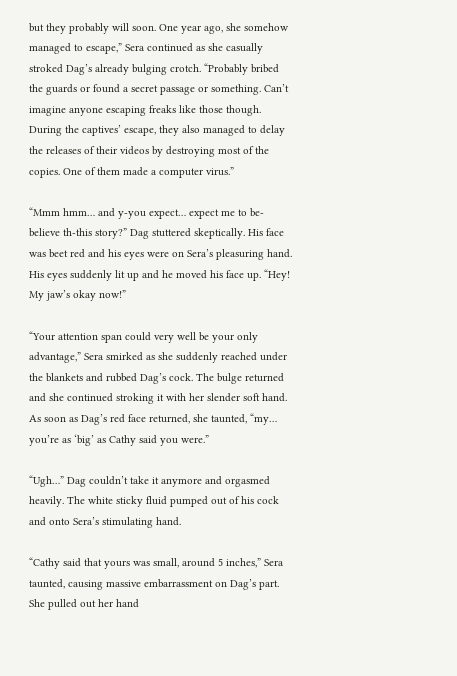but they probably will soon. One year ago, she somehow managed to escape,” Sera continued as she casually stroked Dag’s already bulging crotch. “Probably bribed the guards or found a secret passage or something. Can’t imagine anyone escaping freaks like those though. During the captives’ escape, they also managed to delay the releases of their videos by destroying most of the copies. One of them made a computer virus.”

“Mmm hmm… and y-you expect… expect me to be-believe th-this story?” Dag stuttered skeptically. His face was beet red and his eyes were on Sera’s pleasuring hand. His eyes suddenly lit up and he moved his face up. “Hey! My jaw’s okay now!”

“Your attention span could very well be your only advantage,” Sera smirked as she suddenly reached under the blankets and rubbed Dag’s cock. The bulge returned and she continued stroking it with her slender soft hand. As soon as Dag’s red face returned, she taunted, “my… you’re as ‘big’ as Cathy said you were.”

“Ugh…” Dag couldn’t take it anymore and orgasmed heavily. The white sticky fluid pumped out of his cock and onto Sera’s stimulating hand.

“Cathy said that yours was small, around 5 inches,” Sera taunted, causing massive embarrassment on Dag’s part. She pulled out her hand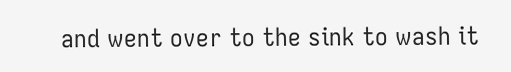and went over to the sink to wash it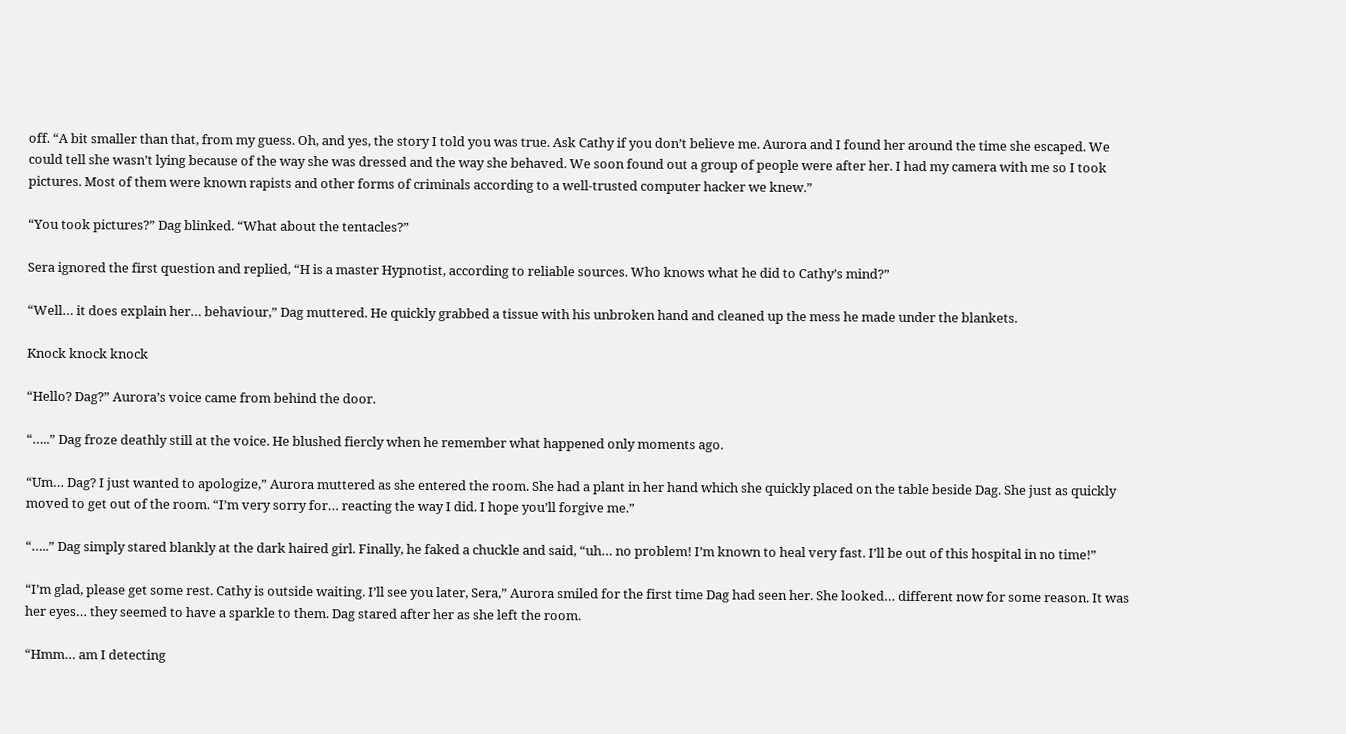off. “A bit smaller than that, from my guess. Oh, and yes, the story I told you was true. Ask Cathy if you don’t believe me. Aurora and I found her around the time she escaped. We could tell she wasn’t lying because of the way she was dressed and the way she behaved. We soon found out a group of people were after her. I had my camera with me so I took pictures. Most of them were known rapists and other forms of criminals according to a well-trusted computer hacker we knew.”

“You took pictures?” Dag blinked. “What about the tentacles?”

Sera ignored the first question and replied, “H is a master Hypnotist, according to reliable sources. Who knows what he did to Cathy’s mind?”

“Well… it does explain her… behaviour,” Dag muttered. He quickly grabbed a tissue with his unbroken hand and cleaned up the mess he made under the blankets.

Knock knock knock

“Hello? Dag?” Aurora’s voice came from behind the door.

“…..” Dag froze deathly still at the voice. He blushed fiercly when he remember what happened only moments ago.

“Um… Dag? I just wanted to apologize,” Aurora muttered as she entered the room. She had a plant in her hand which she quickly placed on the table beside Dag. She just as quickly moved to get out of the room. “I’m very sorry for… reacting the way I did. I hope you’ll forgive me.”

“…..” Dag simply stared blankly at the dark haired girl. Finally, he faked a chuckle and said, “uh… no problem! I’m known to heal very fast. I’ll be out of this hospital in no time!”

“I’m glad, please get some rest. Cathy is outside waiting. I’ll see you later, Sera,” Aurora smiled for the first time Dag had seen her. She looked… different now for some reason. It was her eyes… they seemed to have a sparkle to them. Dag stared after her as she left the room.

“Hmm… am I detecting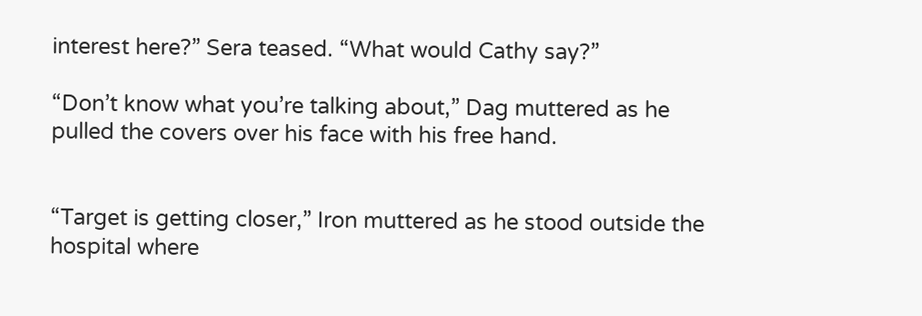interest here?” Sera teased. “What would Cathy say?”

“Don’t know what you’re talking about,” Dag muttered as he pulled the covers over his face with his free hand.


“Target is getting closer,” Iron muttered as he stood outside the hospital where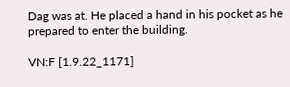Dag was at. He placed a hand in his pocket as he prepared to enter the building.

VN:F [1.9.22_1171]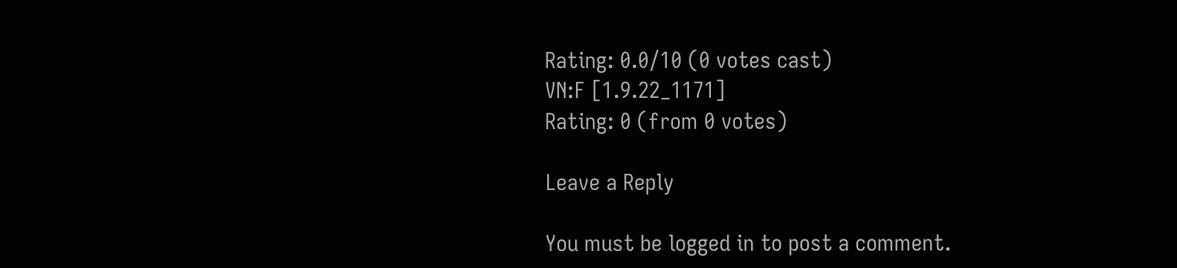Rating: 0.0/10 (0 votes cast)
VN:F [1.9.22_1171]
Rating: 0 (from 0 votes)

Leave a Reply

You must be logged in to post a comment.